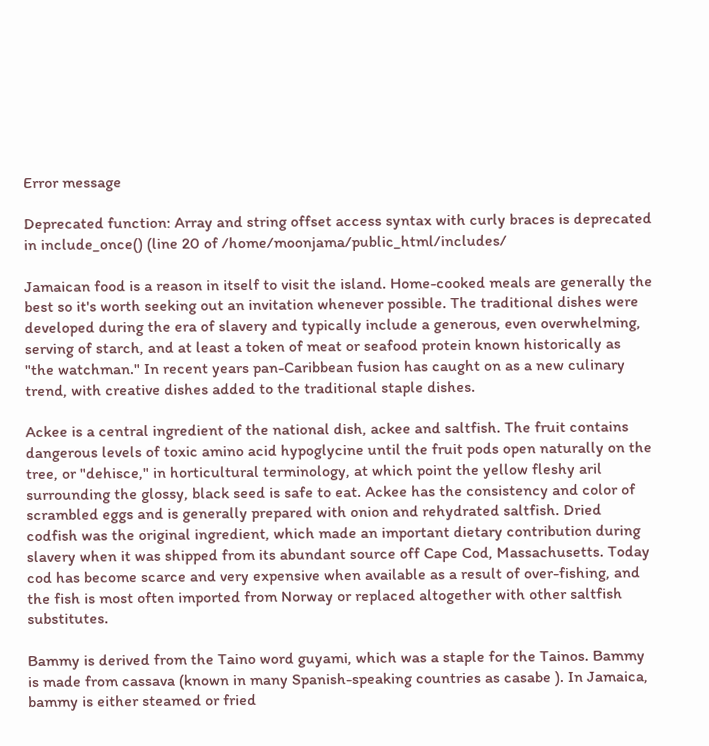Error message

Deprecated function: Array and string offset access syntax with curly braces is deprecated in include_once() (line 20 of /home/moonjama/public_html/includes/

Jamaican food is a reason in itself to visit the island. Home-cooked meals are generally the best so it's worth seeking out an invitation whenever possible. The traditional dishes were developed during the era of slavery and typically include a generous, even overwhelming, serving of starch, and at least a token of meat or seafood protein known historically as "the watchman." In recent years pan-Caribbean fusion has caught on as a new culinary trend, with creative dishes added to the traditional staple dishes.

Ackee is a central ingredient of the national dish, ackee and saltfish. The fruit contains dangerous levels of toxic amino acid hypoglycine until the fruit pods open naturally on the tree, or "dehisce," in horticultural terminology, at which point the yellow fleshy aril surrounding the glossy, black seed is safe to eat. Ackee has the consistency and color of scrambled eggs and is generally prepared with onion and rehydrated saltfish. Dried codfish was the original ingredient, which made an important dietary contribution during slavery when it was shipped from its abundant source off Cape Cod, Massachusetts. Today cod has become scarce and very expensive when available as a result of over-fishing, and the fish is most often imported from Norway or replaced altogether with other saltfish substitutes.

Bammy is derived from the Taino word guyami, which was a staple for the Tainos. Bammy is made from cassava (known in many Spanish-speaking countries as casabe ). In Jamaica, bammy is either steamed or fried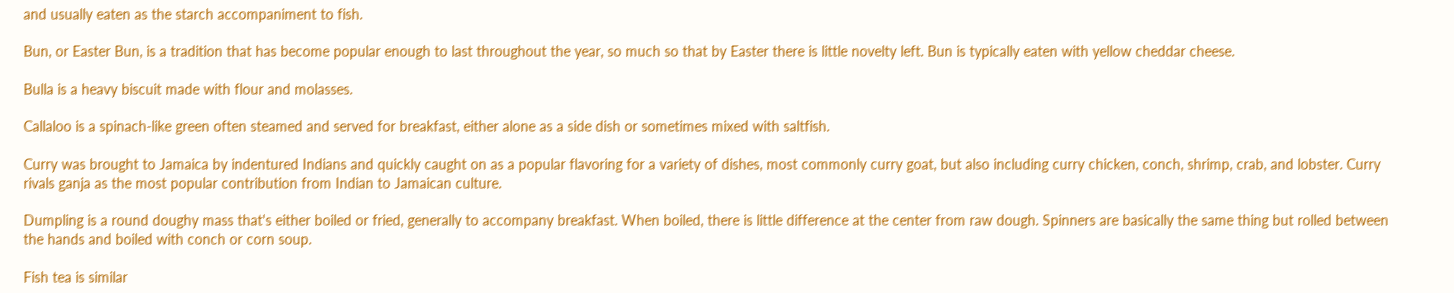and usually eaten as the starch accompaniment to fish.

Bun, or Easter Bun, is a tradition that has become popular enough to last throughout the year, so much so that by Easter there is little novelty left. Bun is typically eaten with yellow cheddar cheese.

Bulla is a heavy biscuit made with flour and molasses.

Callaloo is a spinach-like green often steamed and served for breakfast, either alone as a side dish or sometimes mixed with saltfish.

Curry was brought to Jamaica by indentured Indians and quickly caught on as a popular flavoring for a variety of dishes, most commonly curry goat, but also including curry chicken, conch, shrimp, crab, and lobster. Curry rivals ganja as the most popular contribution from Indian to Jamaican culture.

Dumpling is a round doughy mass that's either boiled or fried, generally to accompany breakfast. When boiled, there is little difference at the center from raw dough. Spinners are basically the same thing but rolled between the hands and boiled with conch or corn soup.

Fish tea is similar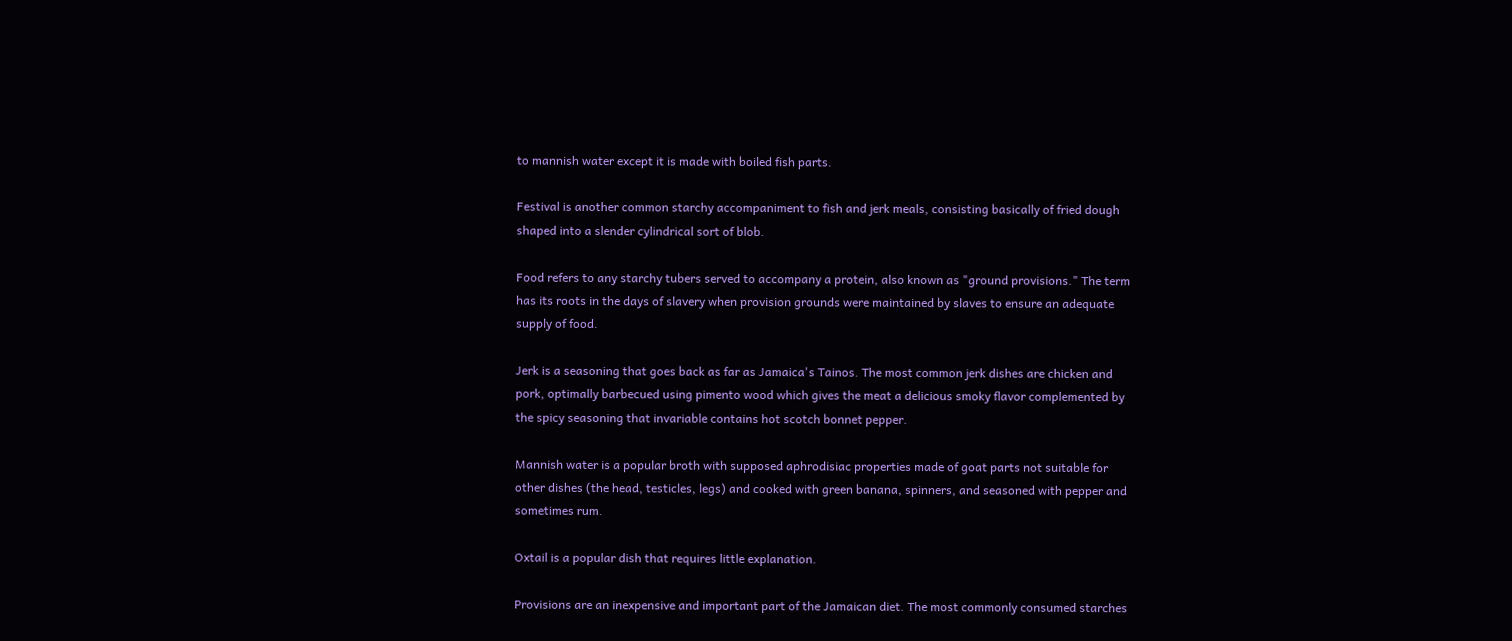to mannish water except it is made with boiled fish parts.

Festival is another common starchy accompaniment to fish and jerk meals, consisting basically of fried dough shaped into a slender cylindrical sort of blob.

Food refers to any starchy tubers served to accompany a protein, also known as "ground provisions." The term has its roots in the days of slavery when provision grounds were maintained by slaves to ensure an adequate supply of food.

Jerk is a seasoning that goes back as far as Jamaica's Tainos. The most common jerk dishes are chicken and pork, optimally barbecued using pimento wood which gives the meat a delicious smoky flavor complemented by the spicy seasoning that invariable contains hot scotch bonnet pepper.

Mannish water is a popular broth with supposed aphrodisiac properties made of goat parts not suitable for other dishes (the head, testicles, legs) and cooked with green banana, spinners, and seasoned with pepper and sometimes rum.

Oxtail is a popular dish that requires little explanation.

Provisions are an inexpensive and important part of the Jamaican diet. The most commonly consumed starches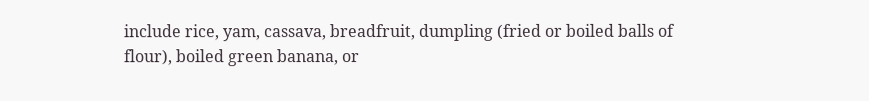include rice, yam, cassava, breadfruit, dumpling (fried or boiled balls of flour), boiled green banana, or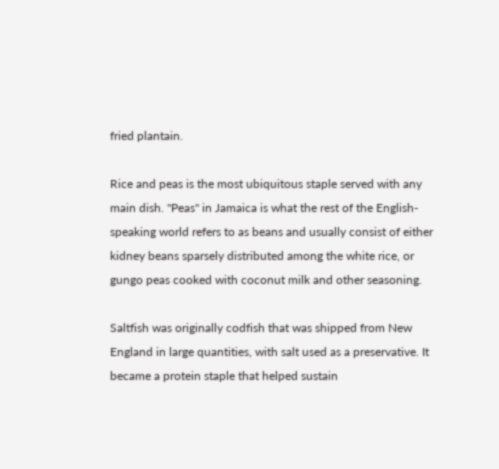fried plantain.

Rice and peas is the most ubiquitous staple served with any main dish. "Peas" in Jamaica is what the rest of the English-speaking world refers to as beans and usually consist of either kidney beans sparsely distributed among the white rice, or gungo peas cooked with coconut milk and other seasoning.

Saltfish was originally codfish that was shipped from New England in large quantities, with salt used as a preservative. It became a protein staple that helped sustain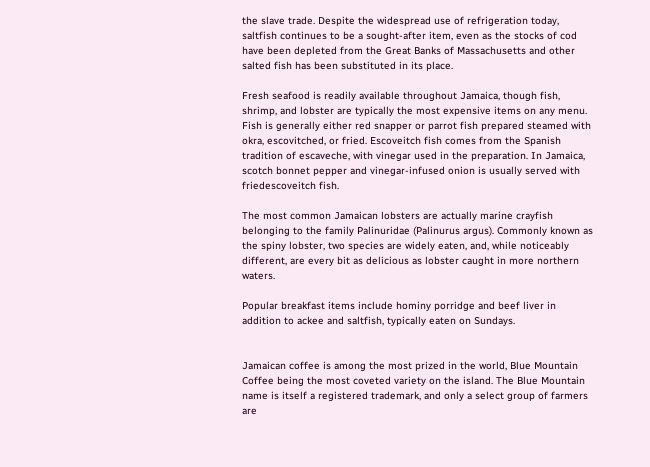the slave trade. Despite the widespread use of refrigeration today, saltfish continues to be a sought-after item, even as the stocks of cod have been depleted from the Great Banks of Massachusetts and other salted fish has been substituted in its place.

Fresh seafood is readily available throughout Jamaica, though fish, shrimp, and lobster are typically the most expensive items on any menu. Fish is generally either red snapper or parrot fish prepared steamed with okra, escovitched, or fried. Escoveitch fish comes from the Spanish tradition of escaveche, with vinegar used in the preparation. In Jamaica, scotch bonnet pepper and vinegar-infused onion is usually served with friedescoveitch fish.

The most common Jamaican lobsters are actually marine crayfish belonging to the family Palinuridae (Palinurus argus). Commonly known as the spiny lobster, two species are widely eaten, and, while noticeably different, are every bit as delicious as lobster caught in more northern waters.

Popular breakfast items include hominy porridge and beef liver in addition to ackee and saltfish, typically eaten on Sundays.


Jamaican coffee is among the most prized in the world, Blue Mountain Coffee being the most coveted variety on the island. The Blue Mountain name is itself a registered trademark, and only a select group of farmers are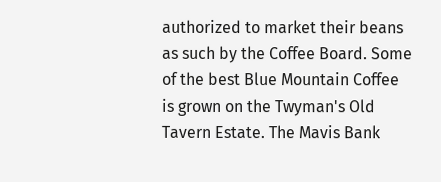authorized to market their beans as such by the Coffee Board. Some of the best Blue Mountain Coffee is grown on the Twyman's Old Tavern Estate. The Mavis Bank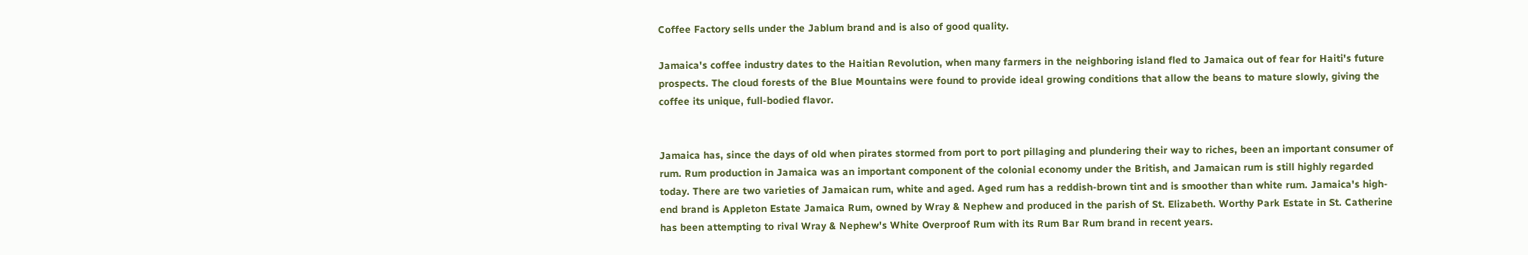Coffee Factory sells under the Jablum brand and is also of good quality.

Jamaica's coffee industry dates to the Haitian Revolution, when many farmers in the neighboring island fled to Jamaica out of fear for Haiti's future prospects. The cloud forests of the Blue Mountains were found to provide ideal growing conditions that allow the beans to mature slowly, giving the coffee its unique, full-bodied flavor.


Jamaica has, since the days of old when pirates stormed from port to port pillaging and plundering their way to riches, been an important consumer of rum. Rum production in Jamaica was an important component of the colonial economy under the British, and Jamaican rum is still highly regarded today. There are two varieties of Jamaican rum, white and aged. Aged rum has a reddish-brown tint and is smoother than white rum. Jamaica's high-end brand is Appleton Estate Jamaica Rum, owned by Wray & Nephew and produced in the parish of St. Elizabeth. Worthy Park Estate in St. Catherine has been attempting to rival Wray & Nephew's White Overproof Rum with its Rum Bar Rum brand in recent years.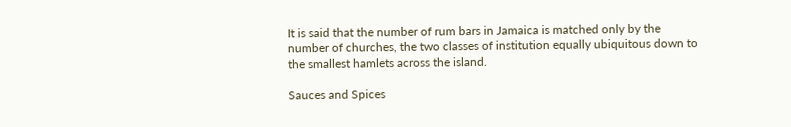It is said that the number of rum bars in Jamaica is matched only by the number of churches, the two classes of institution equally ubiquitous down to the smallest hamlets across the island.

Sauces and Spices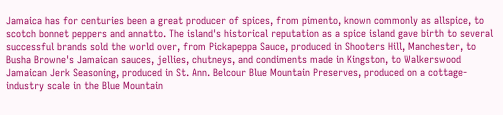Jamaica has for centuries been a great producer of spices, from pimento, known commonly as allspice, to scotch bonnet peppers and annatto. The island's historical reputation as a spice island gave birth to several successful brands sold the world over, from Pickapeppa Sauce, produced in Shooters Hill, Manchester, to Busha Browne's Jamaican sauces, jellies, chutneys, and condiments made in Kingston, to Walkerswood Jamaican Jerk Seasoning, produced in St. Ann. Belcour Blue Mountain Preserves, produced on a cottage-industry scale in the Blue Mountain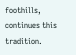foothills, continues this tradition.